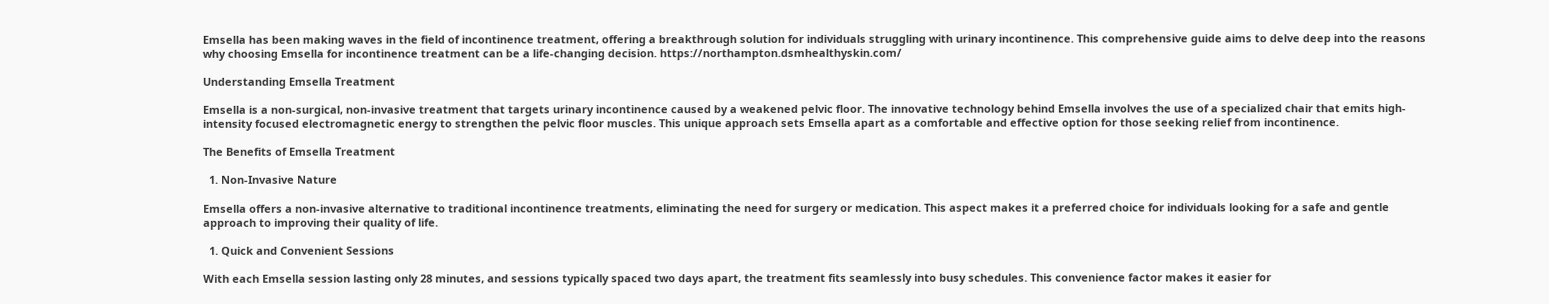Emsella has been making waves in the field of incontinence treatment, offering a breakthrough solution for individuals struggling with urinary incontinence. This comprehensive guide aims to delve deep into the reasons why choosing Emsella for incontinence treatment can be a life-changing decision. https://northampton.dsmhealthyskin.com/

Understanding Emsella Treatment

Emsella is a non-surgical, non-invasive treatment that targets urinary incontinence caused by a weakened pelvic floor. The innovative technology behind Emsella involves the use of a specialized chair that emits high-intensity focused electromagnetic energy to strengthen the pelvic floor muscles. This unique approach sets Emsella apart as a comfortable and effective option for those seeking relief from incontinence.

The Benefits of Emsella Treatment

  1. Non-Invasive Nature

Emsella offers a non-invasive alternative to traditional incontinence treatments, eliminating the need for surgery or medication. This aspect makes it a preferred choice for individuals looking for a safe and gentle approach to improving their quality of life.

  1. Quick and Convenient Sessions

With each Emsella session lasting only 28 minutes, and sessions typically spaced two days apart, the treatment fits seamlessly into busy schedules. This convenience factor makes it easier for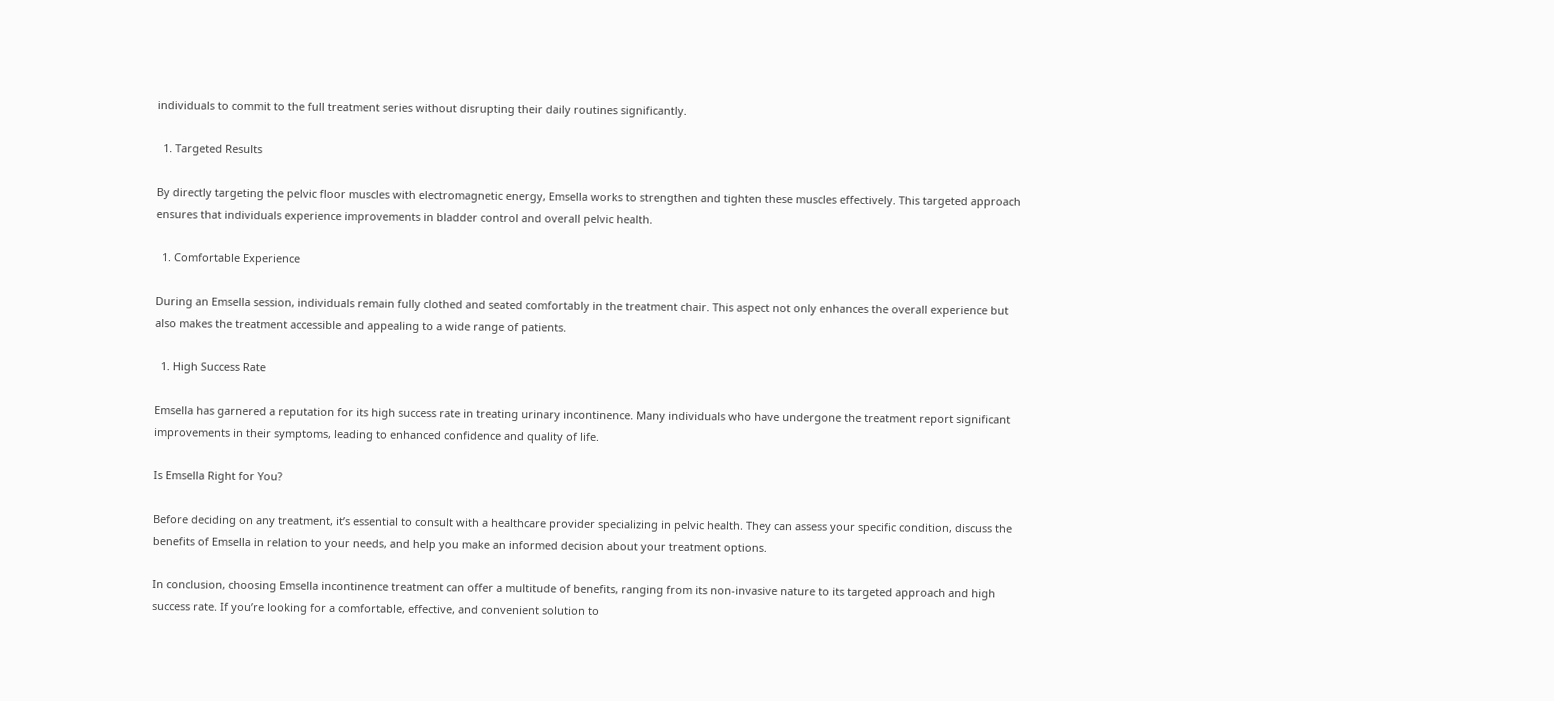individuals to commit to the full treatment series without disrupting their daily routines significantly.

  1. Targeted Results

By directly targeting the pelvic floor muscles with electromagnetic energy, Emsella works to strengthen and tighten these muscles effectively. This targeted approach ensures that individuals experience improvements in bladder control and overall pelvic health.

  1. Comfortable Experience

During an Emsella session, individuals remain fully clothed and seated comfortably in the treatment chair. This aspect not only enhances the overall experience but also makes the treatment accessible and appealing to a wide range of patients.

  1. High Success Rate

Emsella has garnered a reputation for its high success rate in treating urinary incontinence. Many individuals who have undergone the treatment report significant improvements in their symptoms, leading to enhanced confidence and quality of life.

Is Emsella Right for You?

Before deciding on any treatment, it’s essential to consult with a healthcare provider specializing in pelvic health. They can assess your specific condition, discuss the benefits of Emsella in relation to your needs, and help you make an informed decision about your treatment options.

In conclusion, choosing Emsella incontinence treatment can offer a multitude of benefits, ranging from its non-invasive nature to its targeted approach and high success rate. If you’re looking for a comfortable, effective, and convenient solution to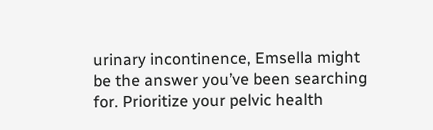urinary incontinence, Emsella might be the answer you’ve been searching for. Prioritize your pelvic health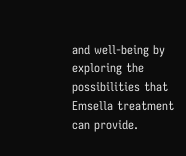and well-being by exploring the possibilities that Emsella treatment can provide.